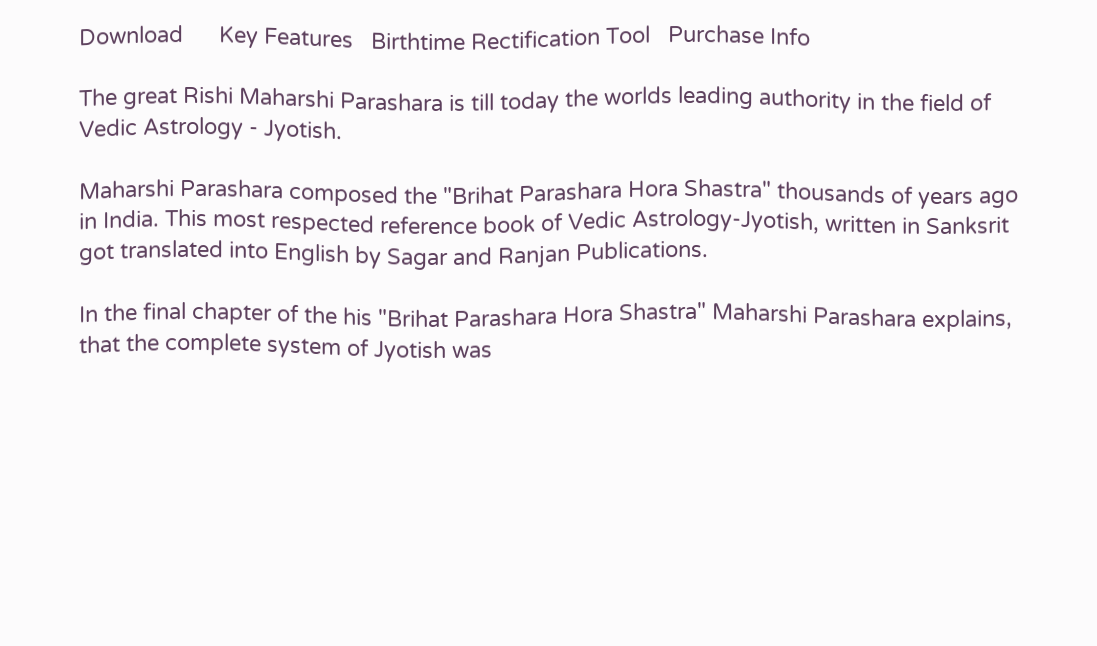Download      Key Features   Birthtime Rectification Tool   Purchase Info

The great Rishi Maharshi Parashara is till today the worlds leading authority in the field of Vedic Astrology - Jyotish.

Maharshi Parashara composed the "Brihat Parashara Hora Shastra" thousands of years ago in India. This most respected reference book of Vedic Astrology-Jyotish, written in Sanksrit got translated into English by Sagar and Ranjan Publications.

In the final chapter of the his "Brihat Parashara Hora Shastra" Maharshi Parashara explains, that the complete system of Jyotish was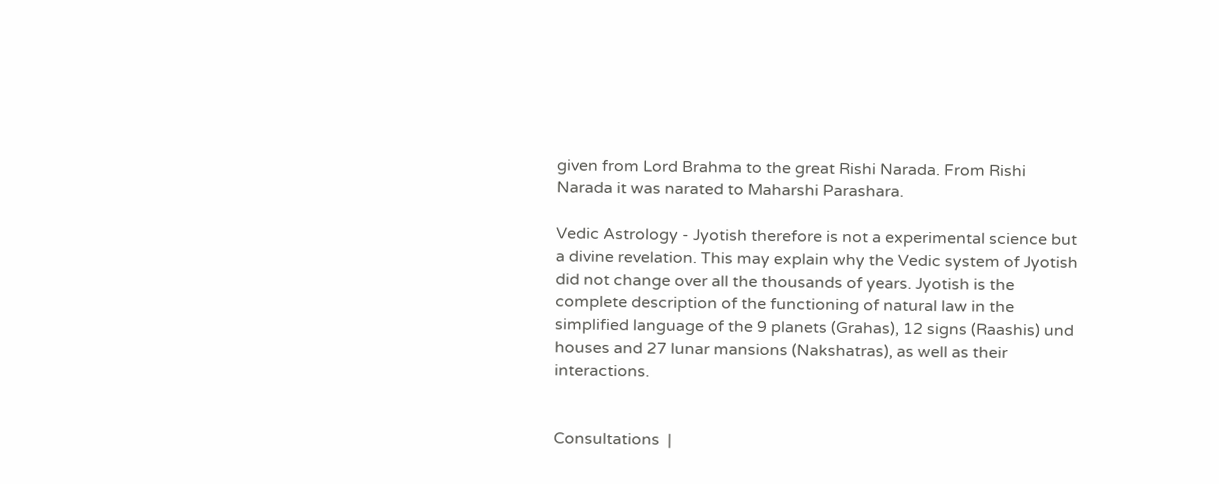given from Lord Brahma to the great Rishi Narada. From Rishi Narada it was narated to Maharshi Parashara.

Vedic Astrology - Jyotish therefore is not a experimental science but a divine revelation. This may explain why the Vedic system of Jyotish did not change over all the thousands of years. Jyotish is the complete description of the functioning of natural law in the simplified language of the 9 planets (Grahas), 12 signs (Raashis) und houses and 27 lunar mansions (Nakshatras), as well as their interactions.


Consultations  |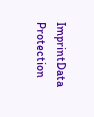ImprintData Protection